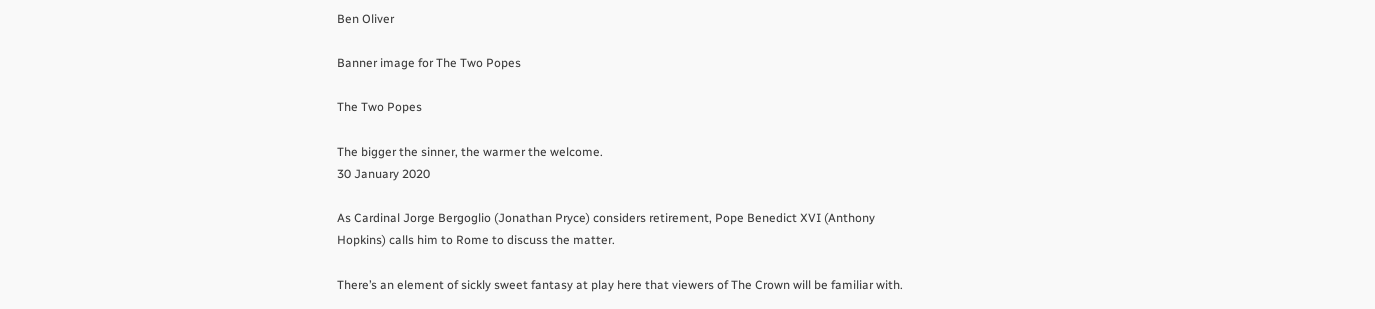Ben Oliver

Banner image for The Two Popes

The Two Popes

The bigger the sinner, the warmer the welcome.
30 January 2020

As Cardinal Jorge Bergoglio (Jonathan Pryce) considers retirement, Pope Benedict XVI (Anthony Hopkins) calls him to Rome to discuss the matter.

There’s an element of sickly sweet fantasy at play here that viewers of The Crown will be familiar with.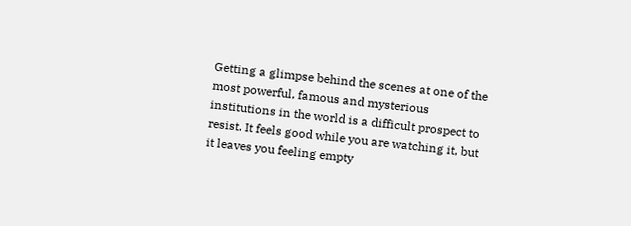Getting a glimpse behind the scenes at one of the most powerful, famous and mysterious institutions in the world is a difficult prospect to resist. It feels good while you are watching it, but it leaves you feeling empty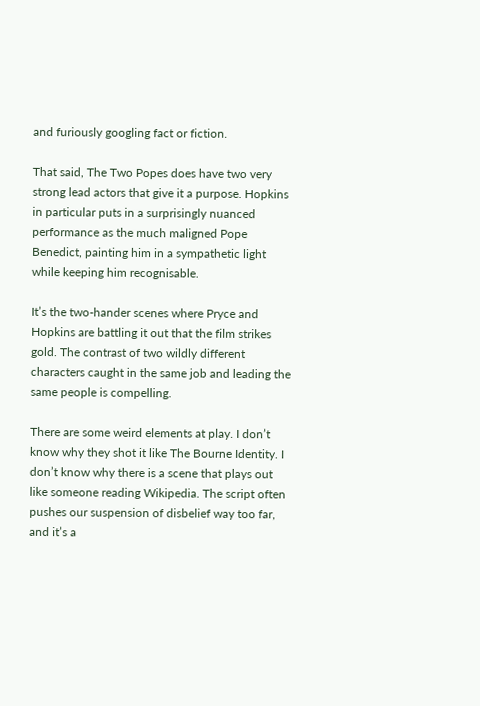and furiously googling fact or fiction.

That said, The Two Popes does have two very strong lead actors that give it a purpose. Hopkins in particular puts in a surprisingly nuanced performance as the much maligned Pope Benedict, painting him in a sympathetic light while keeping him recognisable.

It’s the two-hander scenes where Pryce and Hopkins are battling it out that the film strikes gold. The contrast of two wildly different characters caught in the same job and leading the same people is compelling.

There are some weird elements at play. I don’t know why they shot it like The Bourne Identity. I don’t know why there is a scene that plays out like someone reading Wikipedia. The script often pushes our suspension of disbelief way too far, and it’s a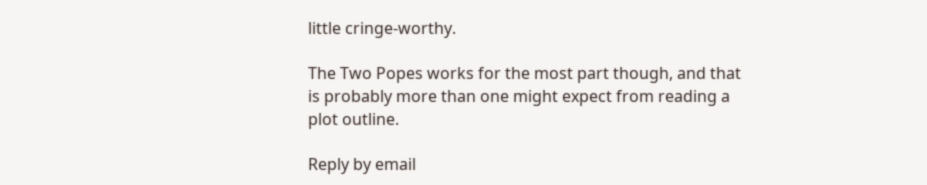little cringe-worthy.

The Two Popes works for the most part though, and that is probably more than one might expect from reading a plot outline.

Reply by email